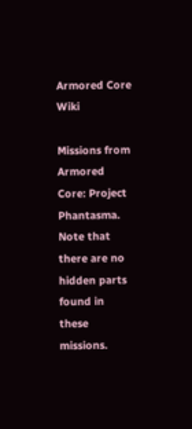Armored Core Wiki

Missions from Armored Core: Project Phantasma. Note that there are no hidden parts found in these missions.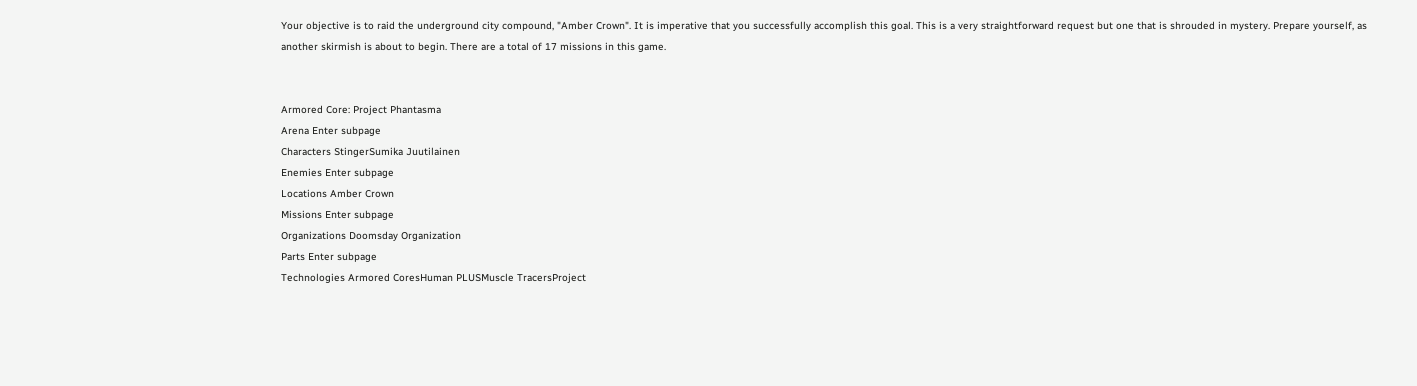Your objective is to raid the underground city compound, "Amber Crown". It is imperative that you successfully accomplish this goal. This is a very straightforward request but one that is shrouded in mystery. Prepare yourself, as another skirmish is about to begin. There are a total of 17 missions in this game.


Armored Core: Project Phantasma
Arena Enter subpage
Characters StingerSumika Juutilainen
Enemies Enter subpage
Locations Amber Crown
Missions Enter subpage
Organizations Doomsday Organization
Parts Enter subpage
Technologies Armored CoresHuman PLUSMuscle TracersProject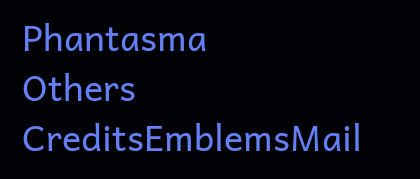Phantasma
Others CreditsEmblemsMail